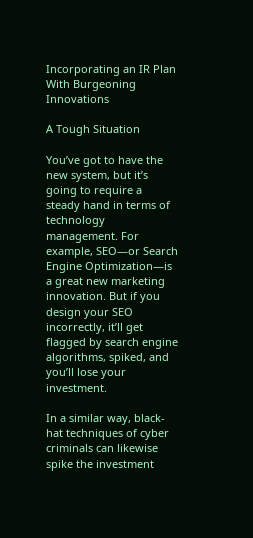Incorporating an IR Plan With Burgeoning Innovations

A Tough Situation

You’ve got to have the new system, but it’s going to require a steady hand in terms of technology management. For example, SEO—or Search Engine Optimization—is a great new marketing innovation. But if you design your SEO incorrectly, it’ll get flagged by search engine algorithms, spiked, and you’ll lose your investment.

In a similar way, black-hat techniques of cyber criminals can likewise spike the investment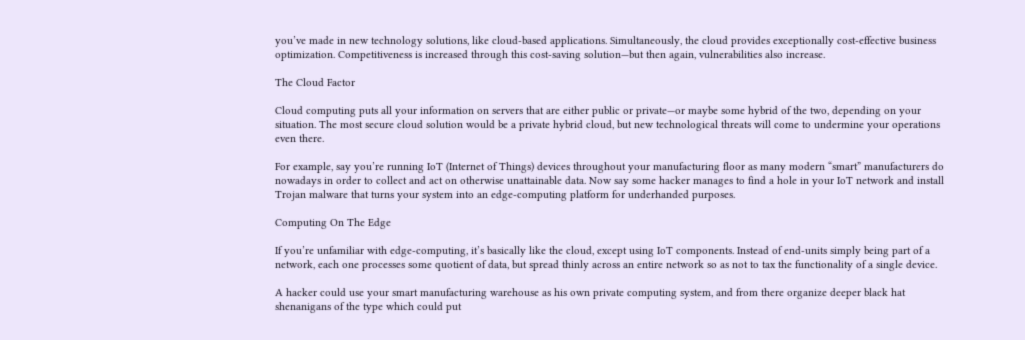you’ve made in new technology solutions, like cloud-based applications. Simultaneously, the cloud provides exceptionally cost-effective business optimization. Competitiveness is increased through this cost-saving solution—but then again, vulnerabilities also increase.

The Cloud Factor

Cloud computing puts all your information on servers that are either public or private—or maybe some hybrid of the two, depending on your situation. The most secure cloud solution would be a private hybrid cloud, but new technological threats will come to undermine your operations even there.

For example, say you’re running IoT (Internet of Things) devices throughout your manufacturing floor as many modern “smart” manufacturers do nowadays in order to collect and act on otherwise unattainable data. Now say some hacker manages to find a hole in your IoT network and install Trojan malware that turns your system into an edge-computing platform for underhanded purposes.

Computing On The Edge

If you’re unfamiliar with edge-computing, it’s basically like the cloud, except using IoT components. Instead of end-units simply being part of a network, each one processes some quotient of data, but spread thinly across an entire network so as not to tax the functionality of a single device.

A hacker could use your smart manufacturing warehouse as his own private computing system, and from there organize deeper black hat shenanigans of the type which could put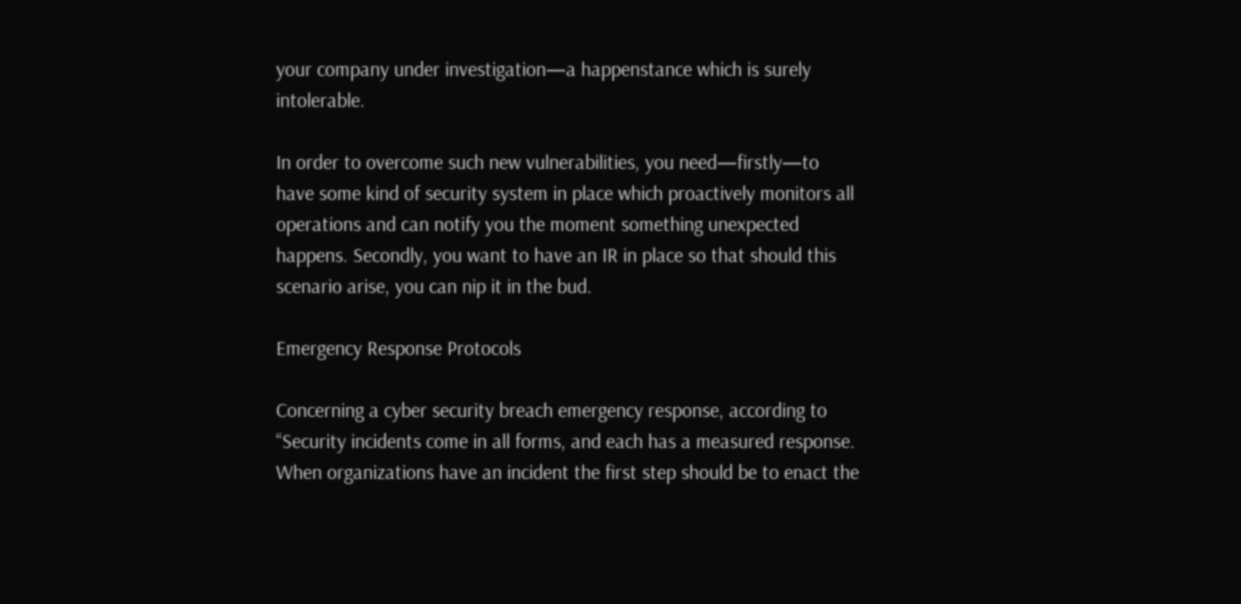your company under investigation—a happenstance which is surely intolerable.

In order to overcome such new vulnerabilities, you need—firstly—to have some kind of security system in place which proactively monitors all operations and can notify you the moment something unexpected happens. Secondly, you want to have an IR in place so that should this scenario arise, you can nip it in the bud.

Emergency Response Protocols

Concerning a cyber security breach emergency response, according to “Security incidents come in all forms, and each has a measured response. When organizations have an incident the first step should be to enact the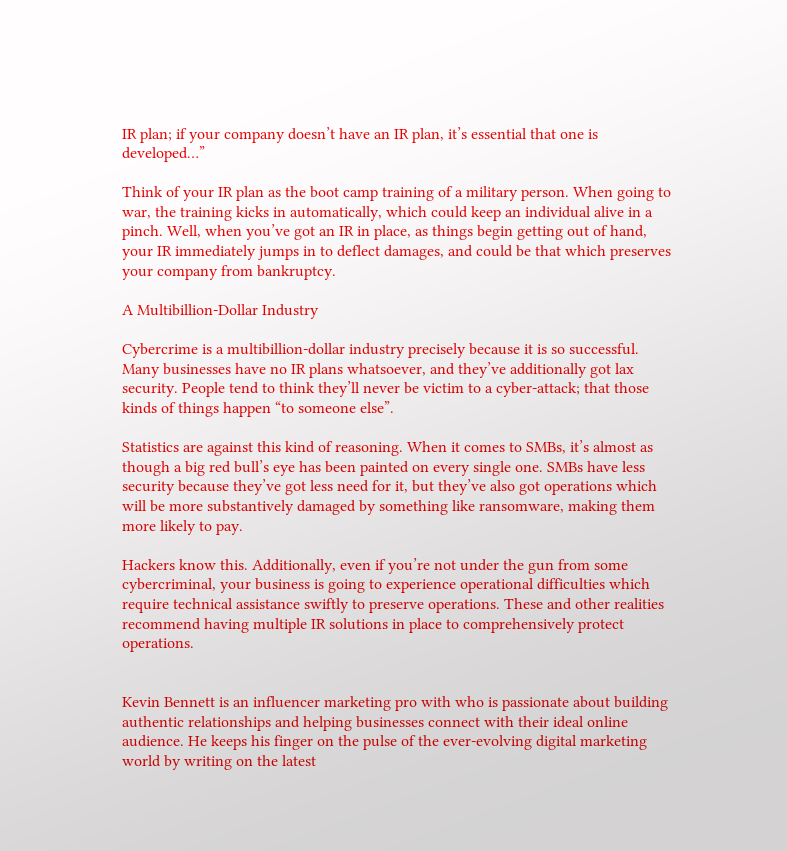IR plan; if your company doesn’t have an IR plan, it’s essential that one is developed…”

Think of your IR plan as the boot camp training of a military person. When going to war, the training kicks in automatically, which could keep an individual alive in a pinch. Well, when you’ve got an IR in place, as things begin getting out of hand, your IR immediately jumps in to deflect damages, and could be that which preserves your company from bankruptcy.

A Multibillion-Dollar Industry

Cybercrime is a multibillion-dollar industry precisely because it is so successful. Many businesses have no IR plans whatsoever, and they’ve additionally got lax security. People tend to think they’ll never be victim to a cyber-attack; that those kinds of things happen “to someone else”.

Statistics are against this kind of reasoning. When it comes to SMBs, it’s almost as though a big red bull’s eye has been painted on every single one. SMBs have less security because they’ve got less need for it, but they’ve also got operations which will be more substantively damaged by something like ransomware, making them more likely to pay.

Hackers know this. Additionally, even if you’re not under the gun from some cybercriminal, your business is going to experience operational difficulties which require technical assistance swiftly to preserve operations. These and other realities recommend having multiple IR solutions in place to comprehensively protect operations.


Kevin Bennett is an influencer marketing pro with who is passionate about building authentic relationships and helping businesses connect with their ideal online audience. He keeps his finger on the pulse of the ever-evolving digital marketing world by writing on the latest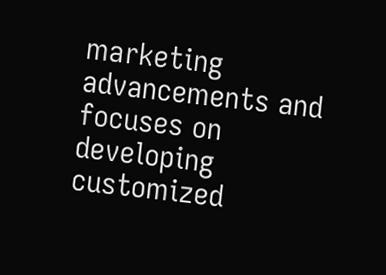marketing advancements and focuses on developing customized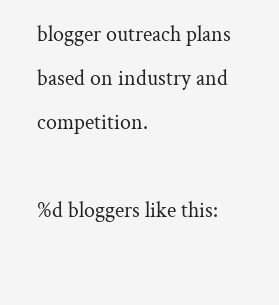blogger outreach plans based on industry and competition.

%d bloggers like this: